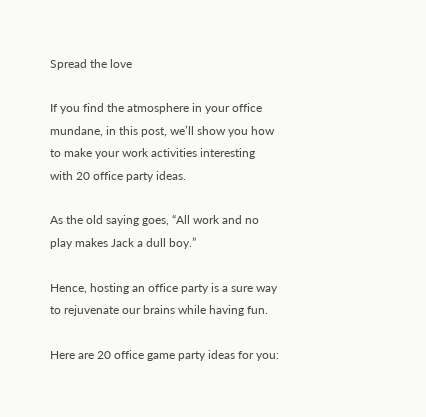Spread the love

If you find the atmosphere in your office mundane, in this post, we’ll show you how to make your work activities interesting with 20 office party ideas.

As the old saying goes, “All work and no play makes Jack a dull boy.”

Hence, hosting an office party is a sure way to rejuvenate our brains while having fun.

Here are 20 office game party ideas for you: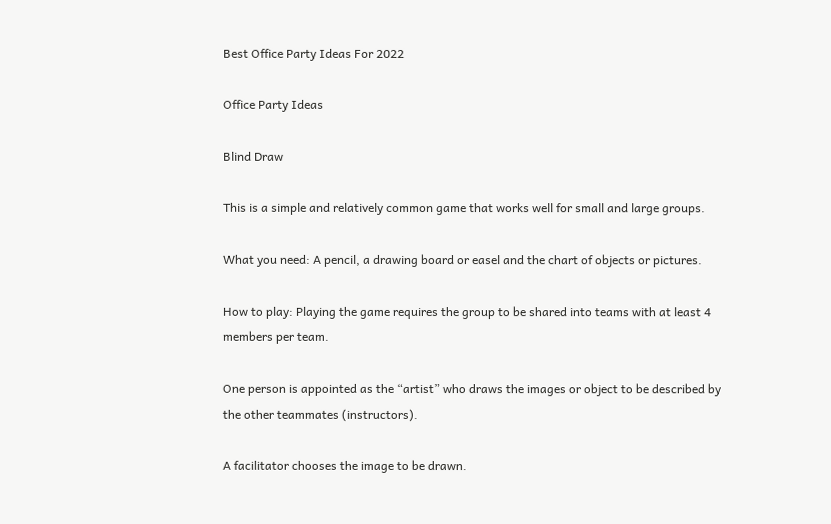Best Office Party Ideas For 2022

Office Party Ideas

Blind Draw

This is a simple and relatively common game that works well for small and large groups.

What you need: A pencil, a drawing board or easel and the chart of objects or pictures.

How to play: Playing the game requires the group to be shared into teams with at least 4 members per team.

One person is appointed as the “artist” who draws the images or object to be described by the other teammates (instructors).

A facilitator chooses the image to be drawn.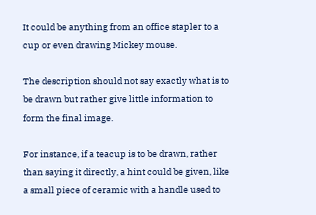It could be anything from an office stapler to a cup or even drawing Mickey mouse.

The description should not say exactly what is to be drawn but rather give little information to form the final image.

For instance, if a teacup is to be drawn, rather than saying it directly, a hint could be given, like a small piece of ceramic with a handle used to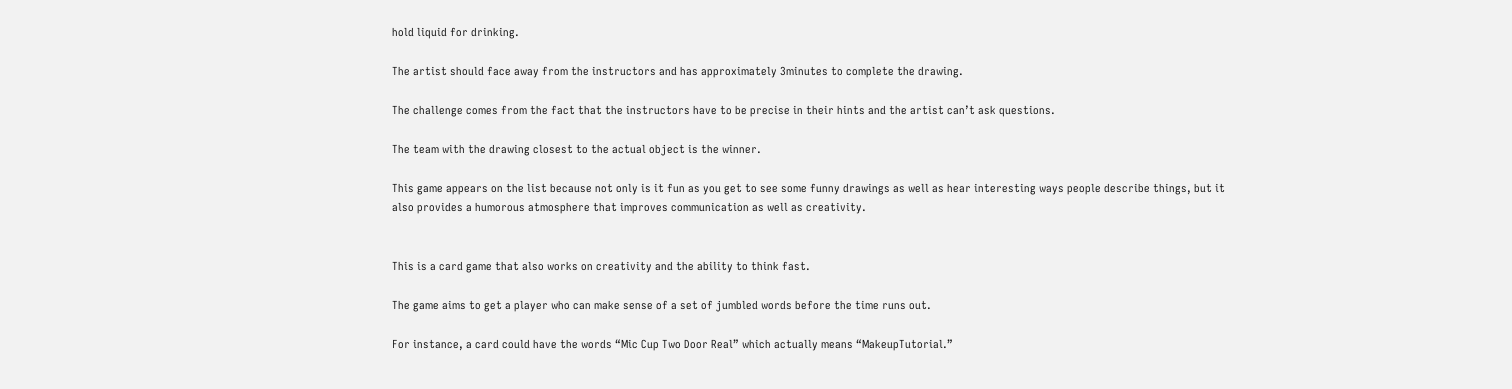hold liquid for drinking.

The artist should face away from the instructors and has approximately 3minutes to complete the drawing.

The challenge comes from the fact that the instructors have to be precise in their hints and the artist can’t ask questions.

The team with the drawing closest to the actual object is the winner.

This game appears on the list because not only is it fun as you get to see some funny drawings as well as hear interesting ways people describe things, but it also provides a humorous atmosphere that improves communication as well as creativity.


This is a card game that also works on creativity and the ability to think fast.

The game aims to get a player who can make sense of a set of jumbled words before the time runs out.

For instance, a card could have the words “Mic Cup Two Door Real” which actually means “MakeupTutorial.”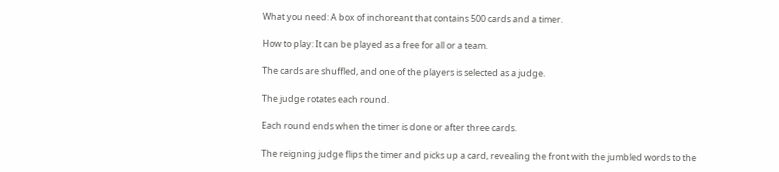What you need: A box of inchoreant that contains 500 cards and a timer.

How to play: It can be played as a free for all or a team.

The cards are shuffled, and one of the players is selected as a judge.

The judge rotates each round.

Each round ends when the timer is done or after three cards.

The reigning judge flips the timer and picks up a card, revealing the front with the jumbled words to the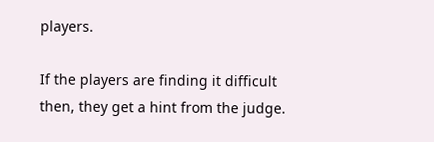players.

If the players are finding it difficult then, they get a hint from the judge.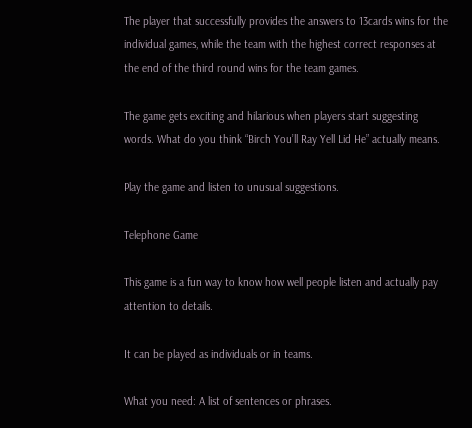The player that successfully provides the answers to 13cards wins for the individual games, while the team with the highest correct responses at the end of the third round wins for the team games.

The game gets exciting and hilarious when players start suggesting words. What do you think “Birch You’ll Ray Yell Lid He” actually means.

Play the game and listen to unusual suggestions.

Telephone Game

This game is a fun way to know how well people listen and actually pay attention to details.

It can be played as individuals or in teams.

What you need: A list of sentences or phrases.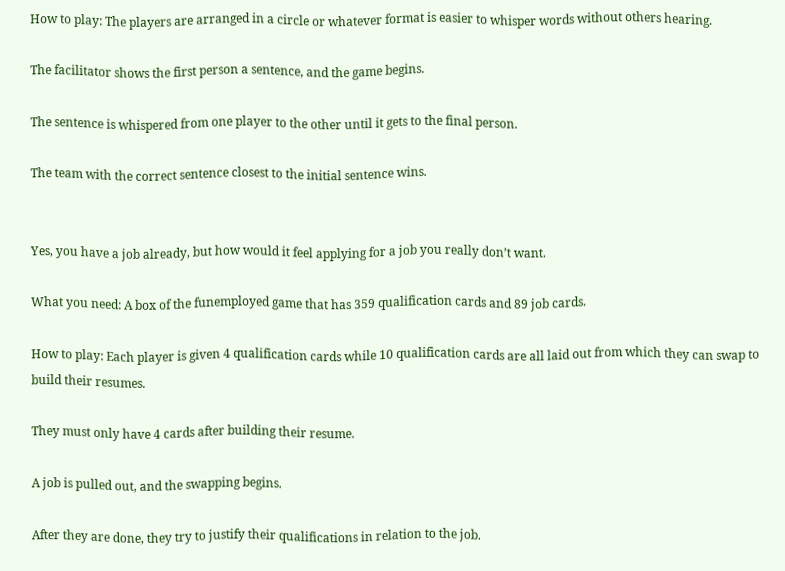How to play: The players are arranged in a circle or whatever format is easier to whisper words without others hearing.

The facilitator shows the first person a sentence, and the game begins.

The sentence is whispered from one player to the other until it gets to the final person.

The team with the correct sentence closest to the initial sentence wins.


Yes, you have a job already, but how would it feel applying for a job you really don’t want.

What you need: A box of the funemployed game that has 359 qualification cards and 89 job cards.

How to play: Each player is given 4 qualification cards while 10 qualification cards are all laid out from which they can swap to build their resumes.

They must only have 4 cards after building their resume.

A job is pulled out, and the swapping begins.

After they are done, they try to justify their qualifications in relation to the job.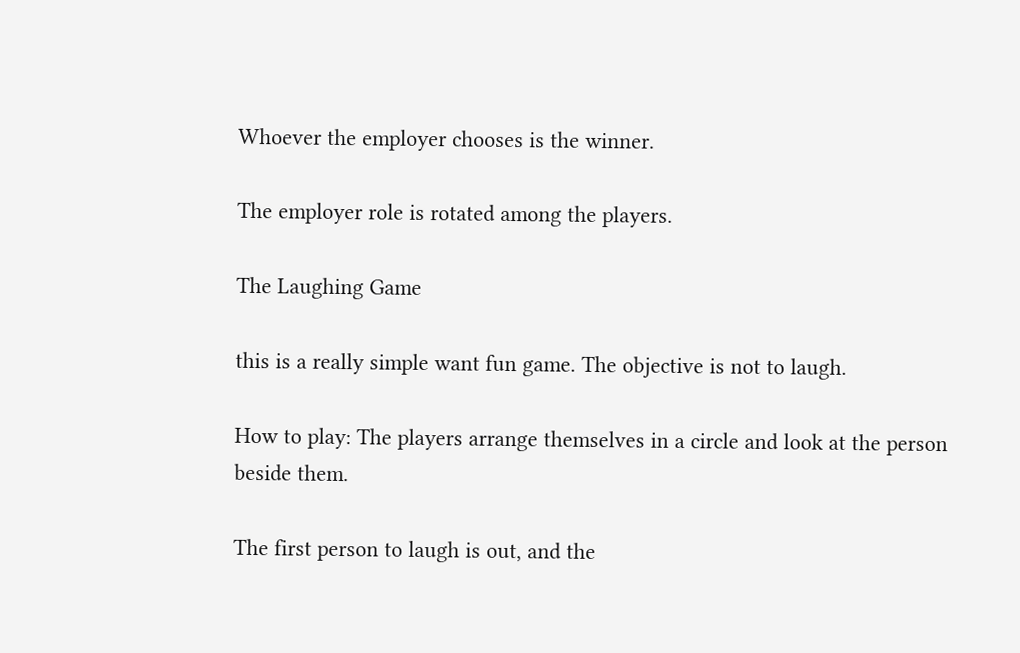Whoever the employer chooses is the winner.

The employer role is rotated among the players.

The Laughing Game

this is a really simple want fun game. The objective is not to laugh.

How to play: The players arrange themselves in a circle and look at the person beside them.

The first person to laugh is out, and the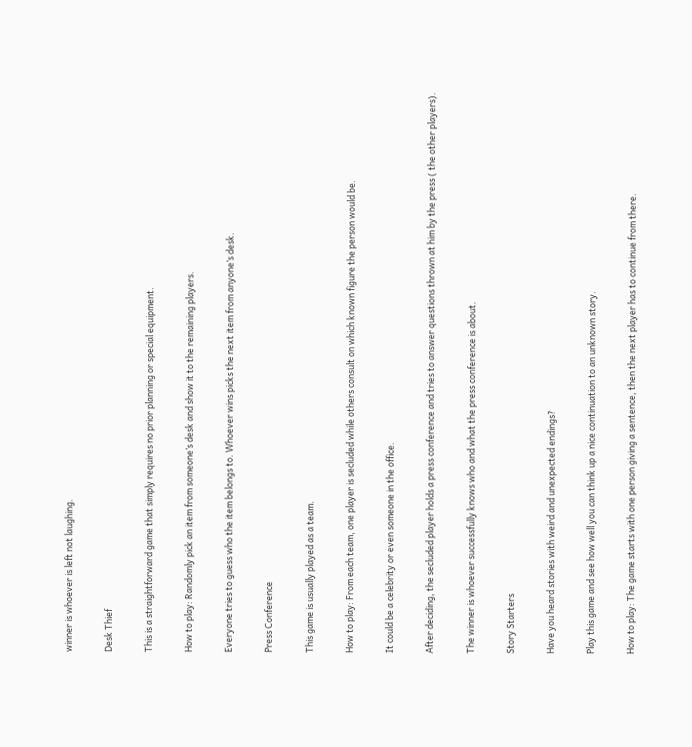winner is whoever is left not laughing.

Desk Thief

This is a straightforward game that simply requires no prior planning or special equipment.

How to play: Randomly pick an item from someone’s desk and show it to the remaining players.

Everyone tries to guess who the item belongs to. Whoever wins picks the next item from anyone’s desk.

Press Conference

This game is usually played as a team.

How to play: From each team, one player is secluded while others consult on which known figure the person would be.

It could be a celebrity or even someone in the office.

After deciding, the secluded player holds a press conference and tries to answer questions thrown at him by the press ( the other players).

The winner is whoever successfully knows who and what the press conference is about.

Story Starters

Have you heard stories with weird and unexpected endings?

Play this game and see how well you can think up a nice continuation to an unknown story.

How to play: The game starts with one person giving a sentence, then the next player has to continue from there.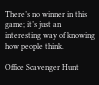There’s no winner in this game; it’s just an interesting way of knowing how people think.

Office Scavenger Hunt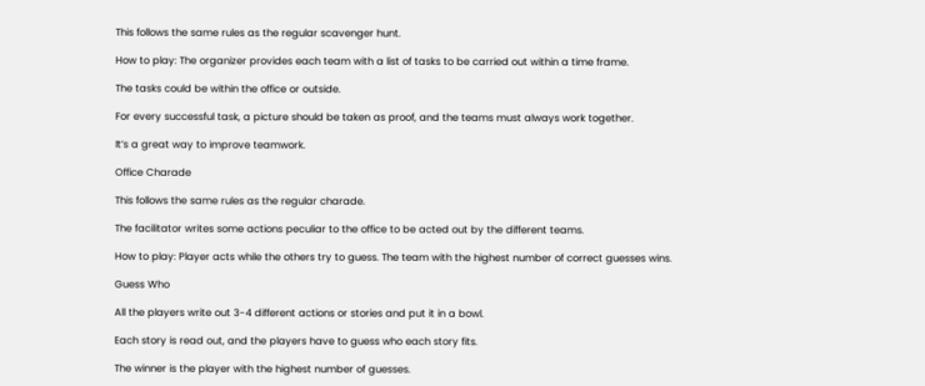This follows the same rules as the regular scavenger hunt.

How to play: The organizer provides each team with a list of tasks to be carried out within a time frame.

The tasks could be within the office or outside.

For every successful task, a picture should be taken as proof, and the teams must always work together.

It’s a great way to improve teamwork.

Office Charade

This follows the same rules as the regular charade.

The facilitator writes some actions peculiar to the office to be acted out by the different teams.

How to play: Player acts while the others try to guess. The team with the highest number of correct guesses wins.

Guess Who

All the players write out 3-4 different actions or stories and put it in a bowl.

Each story is read out, and the players have to guess who each story fits.

The winner is the player with the highest number of guesses.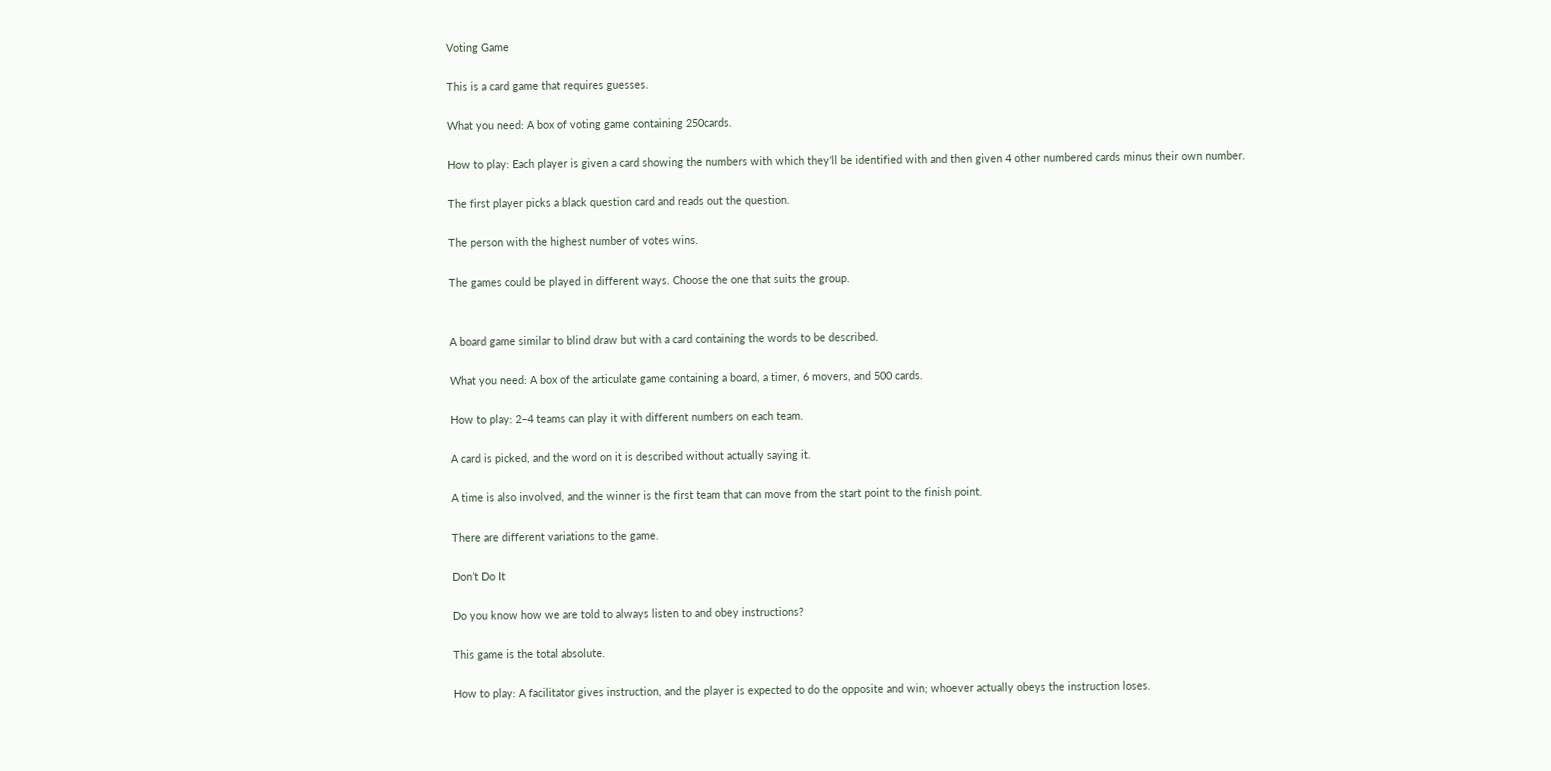Voting Game

This is a card game that requires guesses.

What you need: A box of voting game containing 250cards.

How to play: Each player is given a card showing the numbers with which they’ll be identified with and then given 4 other numbered cards minus their own number.

The first player picks a black question card and reads out the question.

The person with the highest number of votes wins.

The games could be played in different ways. Choose the one that suits the group.


A board game similar to blind draw but with a card containing the words to be described.

What you need: A box of the articulate game containing a board, a timer, 6 movers, and 500 cards.

How to play: 2–4 teams can play it with different numbers on each team.

A card is picked, and the word on it is described without actually saying it.

A time is also involved, and the winner is the first team that can move from the start point to the finish point.

There are different variations to the game.

Don’t Do It

Do you know how we are told to always listen to and obey instructions?

This game is the total absolute.

How to play: A facilitator gives instruction, and the player is expected to do the opposite and win; whoever actually obeys the instruction loses.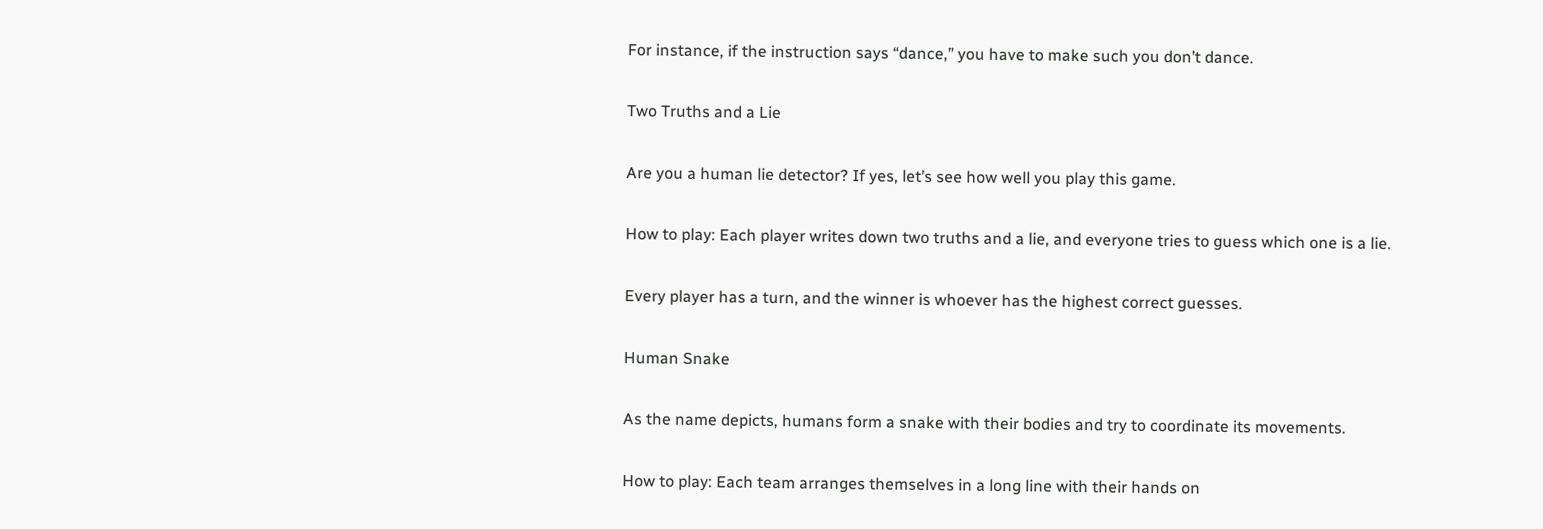For instance, if the instruction says “dance,” you have to make such you don’t dance.

Two Truths and a Lie

Are you a human lie detector? If yes, let’s see how well you play this game.

How to play: Each player writes down two truths and a lie, and everyone tries to guess which one is a lie.

Every player has a turn, and the winner is whoever has the highest correct guesses.

Human Snake

As the name depicts, humans form a snake with their bodies and try to coordinate its movements.

How to play: Each team arranges themselves in a long line with their hands on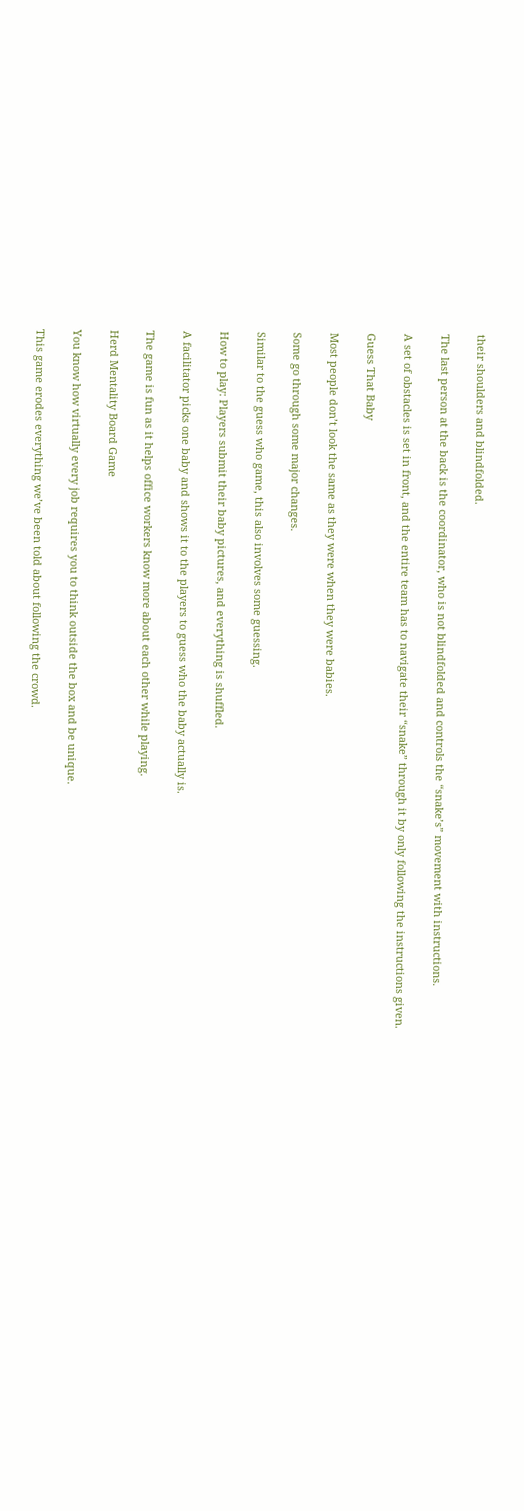their shoulders and blindfolded.

The last person at the back is the coordinator, who is not blindfolded and controls the “snake’s” movement with instructions.

A set of obstacles is set in front, and the entire team has to navigate their “snake” through it by only following the instructions given.

Guess That Baby

Most people don’t look the same as they were when they were babies.

Some go through some major changes.

Similar to the guess who game, this also involves some guessing.

How to play: Players submit their baby pictures, and everything is shuffled.

A facilitator picks one baby and shows it to the players to guess who the baby actually is.

The game is fun as it helps office workers know more about each other while playing.

Herd Mentality Board Game

You know how virtually every job requires you to think outside the box and be unique.

This game erodes everything we’ve been told about following the crowd.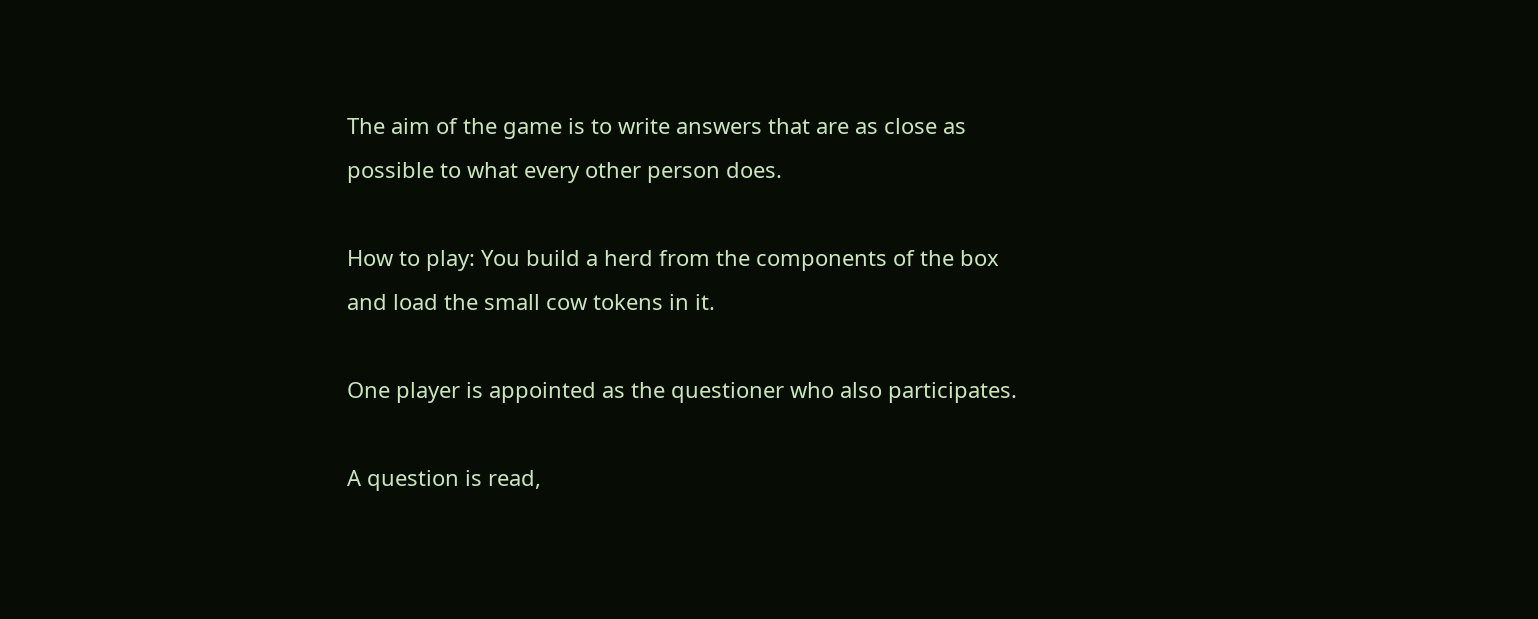The aim of the game is to write answers that are as close as possible to what every other person does.

How to play: You build a herd from the components of the box and load the small cow tokens in it.

One player is appointed as the questioner who also participates.

A question is read,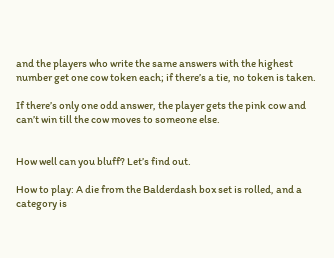and the players who write the same answers with the highest number get one cow token each; if there’s a tie, no token is taken.

If there’s only one odd answer, the player gets the pink cow and can’t win till the cow moves to someone else.


How well can you bluff? Let’s find out.

How to play: A die from the Balderdash box set is rolled, and a category is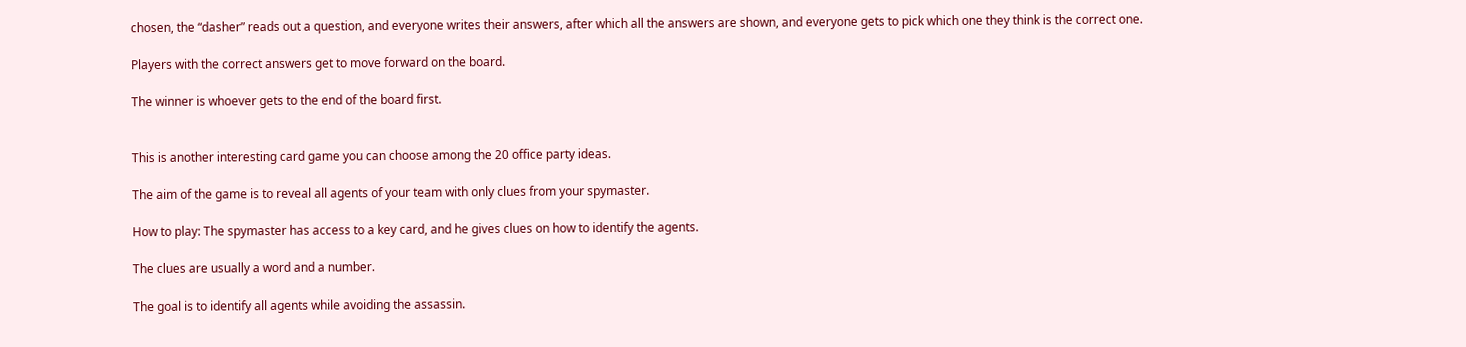chosen, the “dasher” reads out a question, and everyone writes their answers, after which all the answers are shown, and everyone gets to pick which one they think is the correct one.

Players with the correct answers get to move forward on the board.

The winner is whoever gets to the end of the board first.


This is another interesting card game you can choose among the 20 office party ideas.

The aim of the game is to reveal all agents of your team with only clues from your spymaster.

How to play: The spymaster has access to a key card, and he gives clues on how to identify the agents.

The clues are usually a word and a number.

The goal is to identify all agents while avoiding the assassin.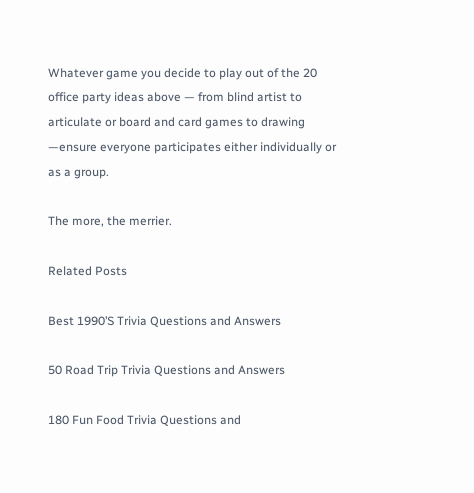Whatever game you decide to play out of the 20 office party ideas above — from blind artist to articulate or board and card games to drawing —ensure everyone participates either individually or as a group.

The more, the merrier.

Related Posts

Best 1990’S Trivia Questions and Answers

50 Road Trip Trivia Questions and Answers

180 Fun Food Trivia Questions and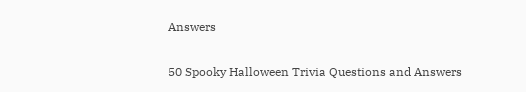Answers

50 Spooky Halloween Trivia Questions and Answers